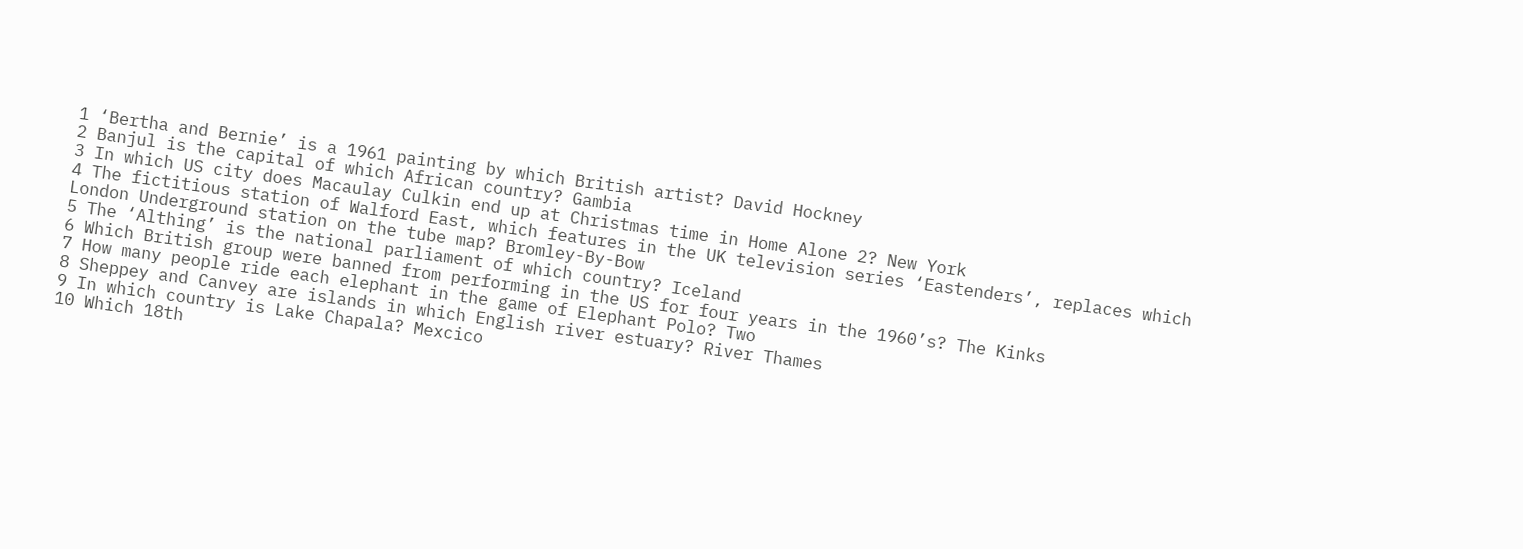1 ‘Bertha and Bernie’ is a 1961 painting by which British artist? David Hockney
2 Banjul is the capital of which African country? Gambia
3 In which US city does Macaulay Culkin end up at Christmas time in Home Alone 2? New York
4 The fictitious station of Walford East, which features in the UK television series ‘Eastenders’, replaces which London Underground station on the tube map? Bromley-By-Bow
5 The ‘Althing’ is the national parliament of which country? Iceland
6 Which British group were banned from performing in the US for four years in the 1960’s? The Kinks
7 How many people ride each elephant in the game of Elephant Polo? Two
8 Sheppey and Canvey are islands in which English river estuary? River Thames
9 In which country is Lake Chapala? Mexcico
10 Which 18th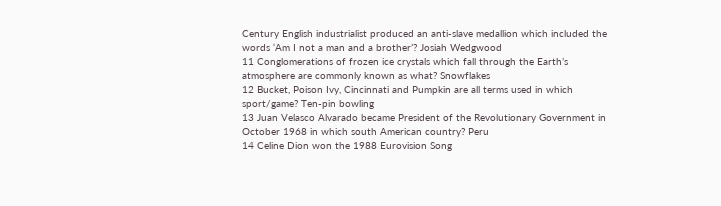Century English industrialist produced an anti-slave medallion which included the words ‘Am I not a man and a brother’? Josiah Wedgwood
11 Conglomerations of frozen ice crystals which fall through the Earth’s atmosphere are commonly known as what? Snowflakes
12 Bucket, Poison Ivy, Cincinnati and Pumpkin are all terms used in which sport/game? Ten-pin bowling
13 Juan Velasco Alvarado became President of the Revolutionary Government in October 1968 in which south American country? Peru
14 Celine Dion won the 1988 Eurovision Song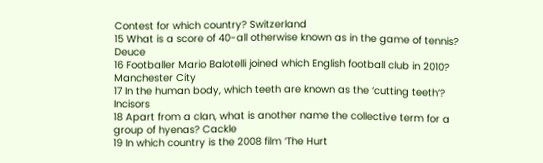Contest for which country? Switzerland
15 What is a score of 40-all otherwise known as in the game of tennis? Deuce
16 Footballer Mario Balotelli joined which English football club in 2010? Manchester City
17 In the human body, which teeth are known as the ‘cutting teeth’? Incisors
18 Apart from a clan, what is another name the collective term for a group of hyenas? Cackle
19 In which country is the 2008 film ‘The Hurt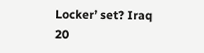Locker’ set? Iraq
20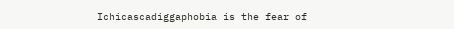Ichicascadiggaphobia is the fear of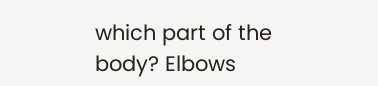which part of the body? Elbows